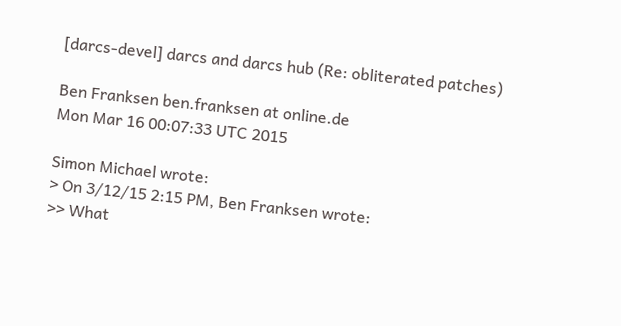[darcs-devel] darcs and darcs hub (Re: obliterated patches)

Ben Franksen ben.franksen at online.de
Mon Mar 16 00:07:33 UTC 2015

Simon Michael wrote:
> On 3/12/15 2:15 PM, Ben Franksen wrote:
>> What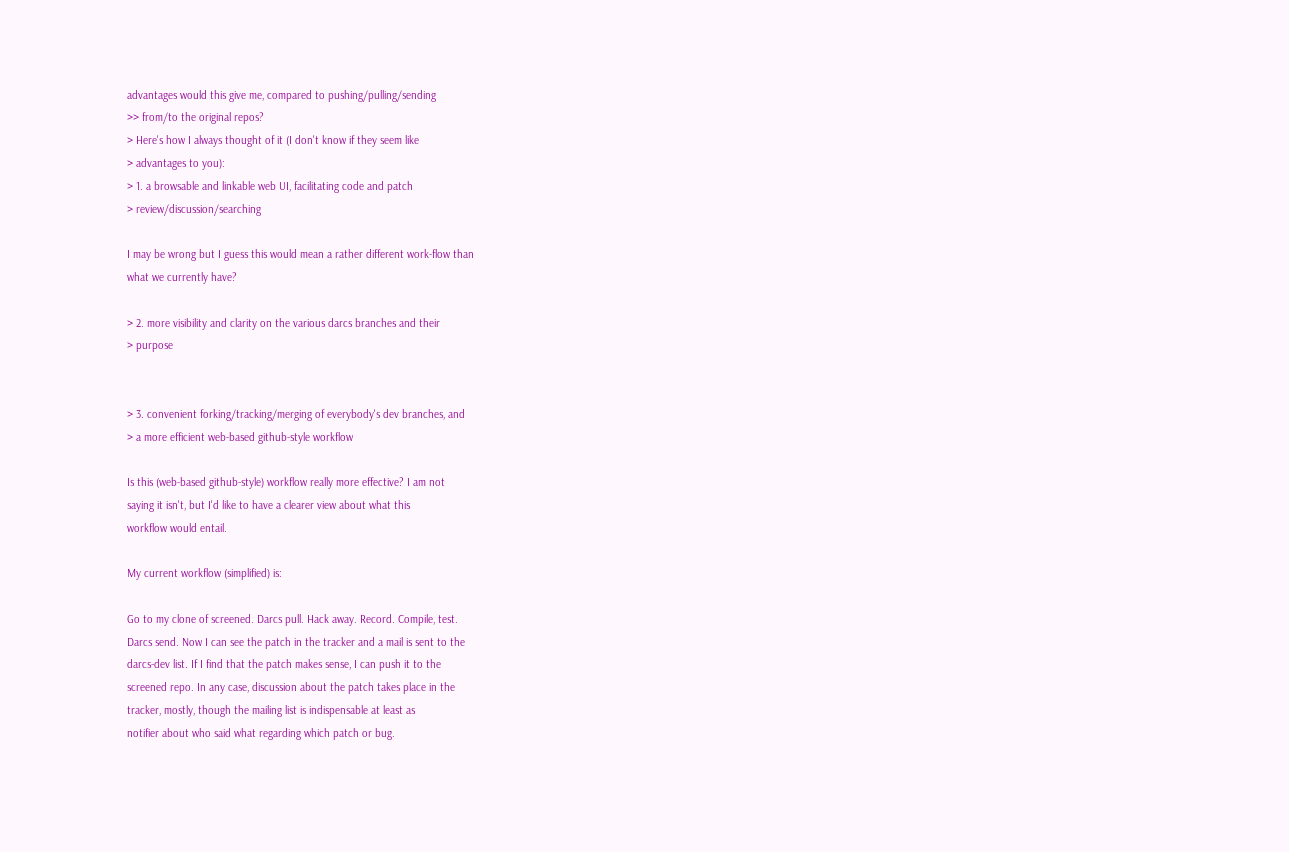advantages would this give me, compared to pushing/pulling/sending
>> from/to the original repos?
> Here's how I always thought of it (I don't know if they seem like
> advantages to you):
> 1. a browsable and linkable web UI, facilitating code and patch
> review/discussion/searching

I may be wrong but I guess this would mean a rather different work-flow than
what we currently have?

> 2. more visibility and clarity on the various darcs branches and their
> purpose


> 3. convenient forking/tracking/merging of everybody's dev branches, and
> a more efficient web-based github-style workflow

Is this (web-based github-style) workflow really more effective? I am not
saying it isn't, but I'd like to have a clearer view about what this
workflow would entail.

My current workflow (simplified) is:

Go to my clone of screened. Darcs pull. Hack away. Record. Compile, test.
Darcs send. Now I can see the patch in the tracker and a mail is sent to the
darcs-dev list. If I find that the patch makes sense, I can push it to the
screened repo. In any case, discussion about the patch takes place in the
tracker, mostly, though the mailing list is indispensable at least as
notifier about who said what regarding which patch or bug.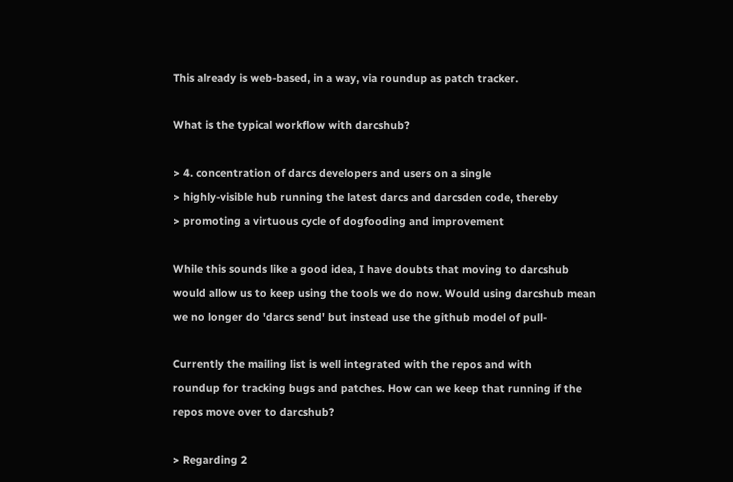This already is web-based, in a way, via roundup as patch tracker.

What is the typical workflow with darcshub?

> 4. concentration of darcs developers and users on a single
> highly-visible hub running the latest darcs and darcsden code, thereby
> promoting a virtuous cycle of dogfooding and improvement

While this sounds like a good idea, I have doubts that moving to darcshub
would allow us to keep using the tools we do now. Would using darcshub mean
we no longer do 'darcs send' but instead use the github model of pull-

Currently the mailing list is well integrated with the repos and with
roundup for tracking bugs and patches. How can we keep that running if the
repos move over to darcshub?

> Regarding 2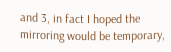and 3, in fact I hoped the mirroring would be temporary,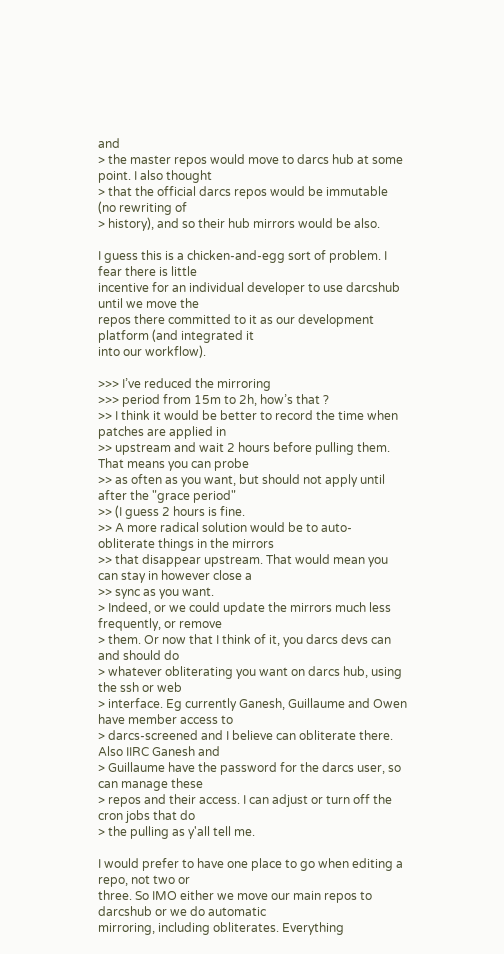and
> the master repos would move to darcs hub at some point. I also thought
> that the official darcs repos would be immutable (no rewriting of
> history), and so their hub mirrors would be also.

I guess this is a chicken-and-egg sort of problem. I fear there is little
incentive for an individual developer to use darcshub until we move the
repos there committed to it as our development platform (and integrated it
into our workflow).

>>> I’ve reduced the mirroring
>>> period from 15m to 2h, how’s that ?
>> I think it would be better to record the time when patches are applied in
>> upstream and wait 2 hours before pulling them. That means you can probe
>> as often as you want, but should not apply until after the "grace period"
>> (I guess 2 hours is fine.
>> A more radical solution would be to auto-obliterate things in the mirrors
>> that disappear upstream. That would mean you can stay in however close a
>> sync as you want.
> Indeed, or we could update the mirrors much less frequently, or remove
> them. Or now that I think of it, you darcs devs can and should do
> whatever obliterating you want on darcs hub, using the ssh or web
> interface. Eg currently Ganesh, Guillaume and Owen have member access to
> darcs-screened and I believe can obliterate there. Also IIRC Ganesh and
> Guillaume have the password for the darcs user, so can manage these
> repos and their access. I can adjust or turn off the cron jobs that do
> the pulling as y'all tell me.

I would prefer to have one place to go when editing a repo, not two or
three. So IMO either we move our main repos to darcshub or we do automatic
mirroring, including obliterates. Everything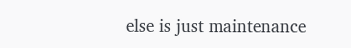else is just maintenance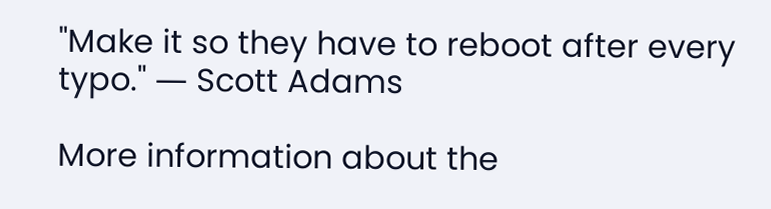"Make it so they have to reboot after every typo." ― Scott Adams

More information about the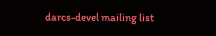darcs-devel mailing list